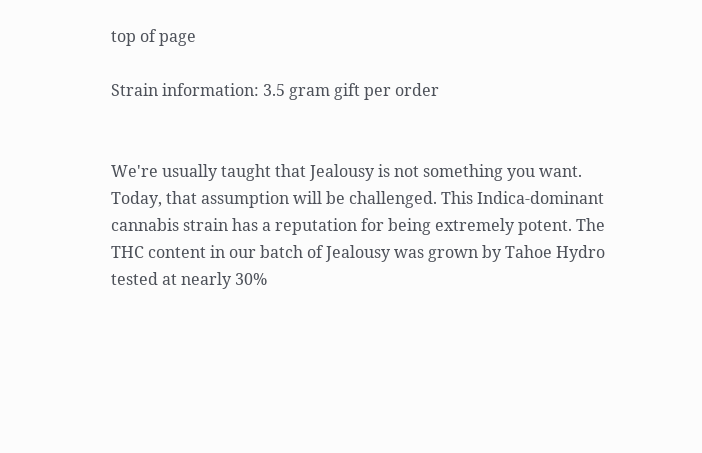top of page

Strain information: 3.5 gram gift per order


We're usually taught that Jealousy is not something you want. Today, that assumption will be challenged. This Indica-dominant cannabis strain has a reputation for being extremely potent. The THC content in our batch of Jealousy was grown by Tahoe Hydro tested at nearly 30%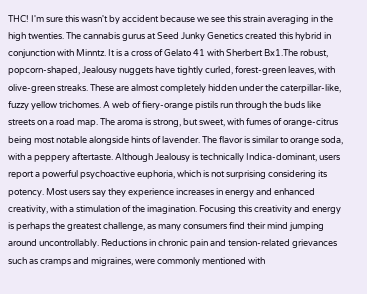THC! I'm sure this wasn't by accident because we see this strain averaging in the high twenties. The cannabis gurus at Seed Junky Genetics created this hybrid in conjunction with Minntz. It is a cross of Gelato 41 with Sherbert Bx1.The robust, popcorn-shaped, Jealousy nuggets have tightly curled, forest-green leaves, with olive-green streaks. These are almost completely hidden under the caterpillar-like, fuzzy yellow trichomes. A web of fiery-orange pistils run through the buds like streets on a road map. The aroma is strong, but sweet, with fumes of orange-citrus being most notable alongside hints of lavender. The flavor is similar to orange soda, with a peppery aftertaste. Although Jealousy is technically Indica-dominant, users report a powerful psychoactive euphoria, which is not surprising considering its potency. Most users say they experience increases in energy and enhanced creativity, with a stimulation of the imagination. Focusing this creativity and energy is perhaps the greatest challenge, as many consumers find their mind jumping around uncontrollably. Reductions in chronic pain and tension-related grievances such as cramps and migraines, were commonly mentioned with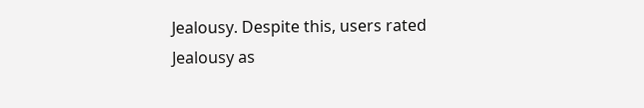Jealousy. Despite this, users rated Jealousy as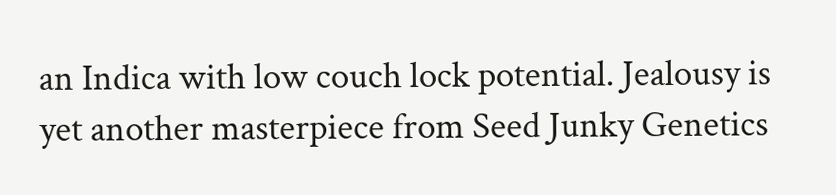an Indica with low couch lock potential. Jealousy is yet another masterpiece from Seed Junky Genetics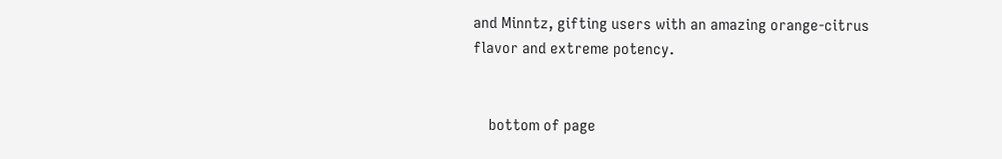and Minntz, gifting users with an amazing orange-citrus flavor and extreme potency.


    bottom of page